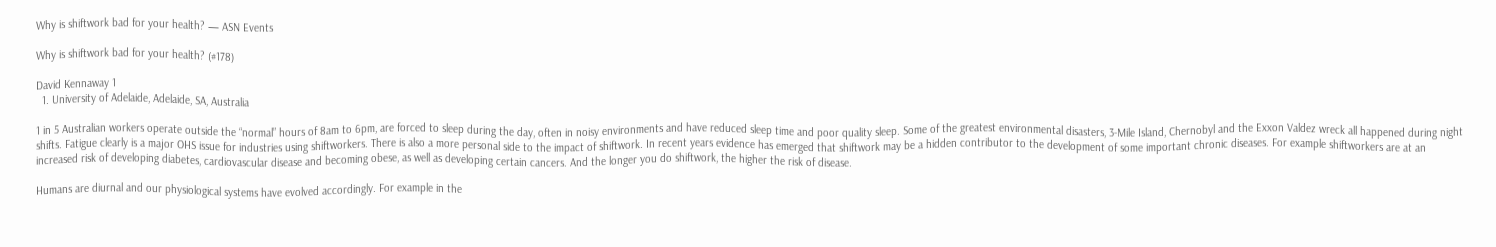Why is shiftwork bad for your health? — ASN Events

Why is shiftwork bad for your health? (#178)

David Kennaway 1
  1. University of Adelaide, Adelaide, SA, Australia

1 in 5 Australian workers operate outside the “normal” hours of 8am to 6pm, are forced to sleep during the day, often in noisy environments and have reduced sleep time and poor quality sleep. Some of the greatest environmental disasters, 3-Mile Island, Chernobyl and the Exxon Valdez wreck all happened during night shifts. Fatigue clearly is a major OHS issue for industries using shiftworkers. There is also a more personal side to the impact of shiftwork. In recent years evidence has emerged that shiftwork may be a hidden contributor to the development of some important chronic diseases. For example shiftworkers are at an increased risk of developing diabetes, cardiovascular disease and becoming obese, as well as developing certain cancers. And the longer you do shiftwork, the higher the risk of disease.

Humans are diurnal and our physiological systems have evolved accordingly. For example in the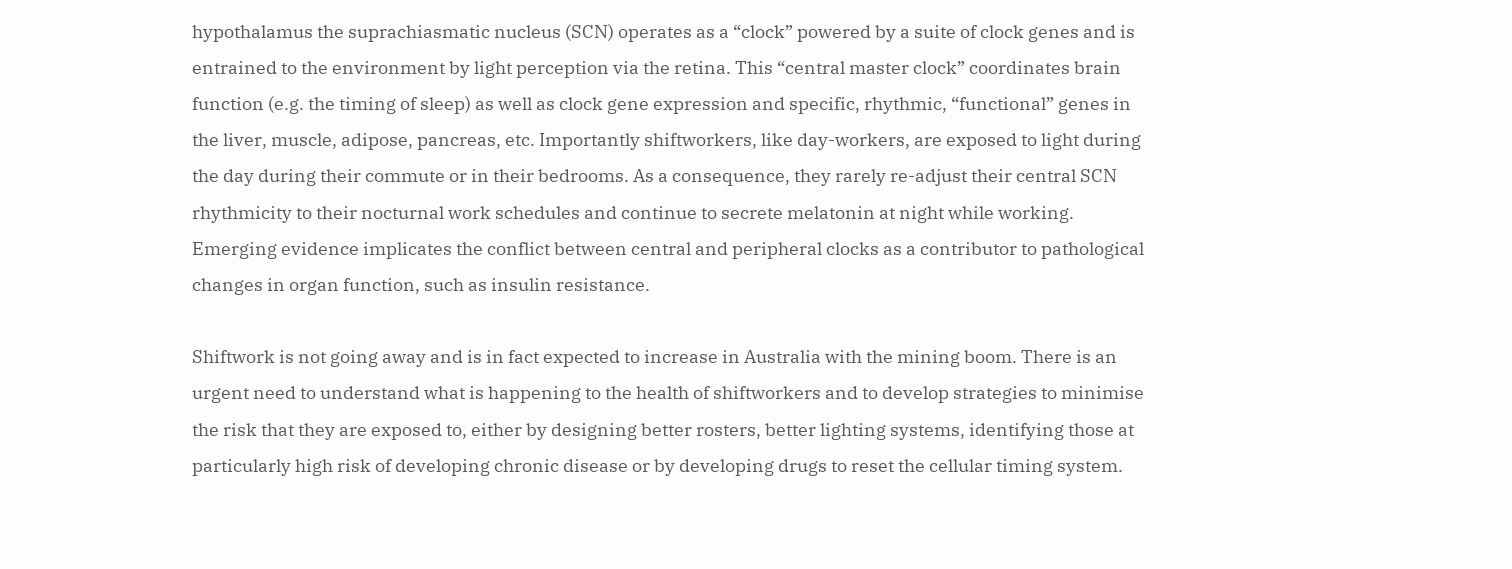hypothalamus the suprachiasmatic nucleus (SCN) operates as a “clock” powered by a suite of clock genes and is entrained to the environment by light perception via the retina. This “central master clock” coordinates brain function (e.g. the timing of sleep) as well as clock gene expression and specific, rhythmic, “functional” genes in the liver, muscle, adipose, pancreas, etc. Importantly shiftworkers, like day-workers, are exposed to light during the day during their commute or in their bedrooms. As a consequence, they rarely re-adjust their central SCN rhythmicity to their nocturnal work schedules and continue to secrete melatonin at night while working. Emerging evidence implicates the conflict between central and peripheral clocks as a contributor to pathological changes in organ function, such as insulin resistance.

Shiftwork is not going away and is in fact expected to increase in Australia with the mining boom. There is an urgent need to understand what is happening to the health of shiftworkers and to develop strategies to minimise the risk that they are exposed to, either by designing better rosters, better lighting systems, identifying those at particularly high risk of developing chronic disease or by developing drugs to reset the cellular timing system.